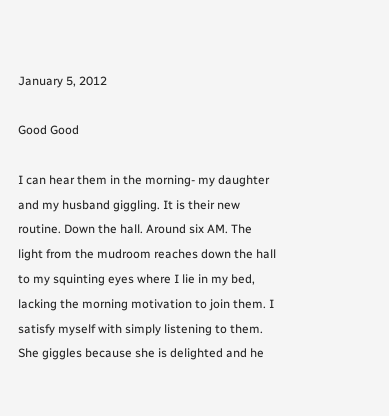January 5, 2012

Good Good

I can hear them in the morning- my daughter and my husband giggling. It is their new routine. Down the hall. Around six AM. The light from the mudroom reaches down the hall to my squinting eyes where I lie in my bed, lacking the morning motivation to join them. I satisfy myself with simply listening to them.  She giggles because she is delighted and he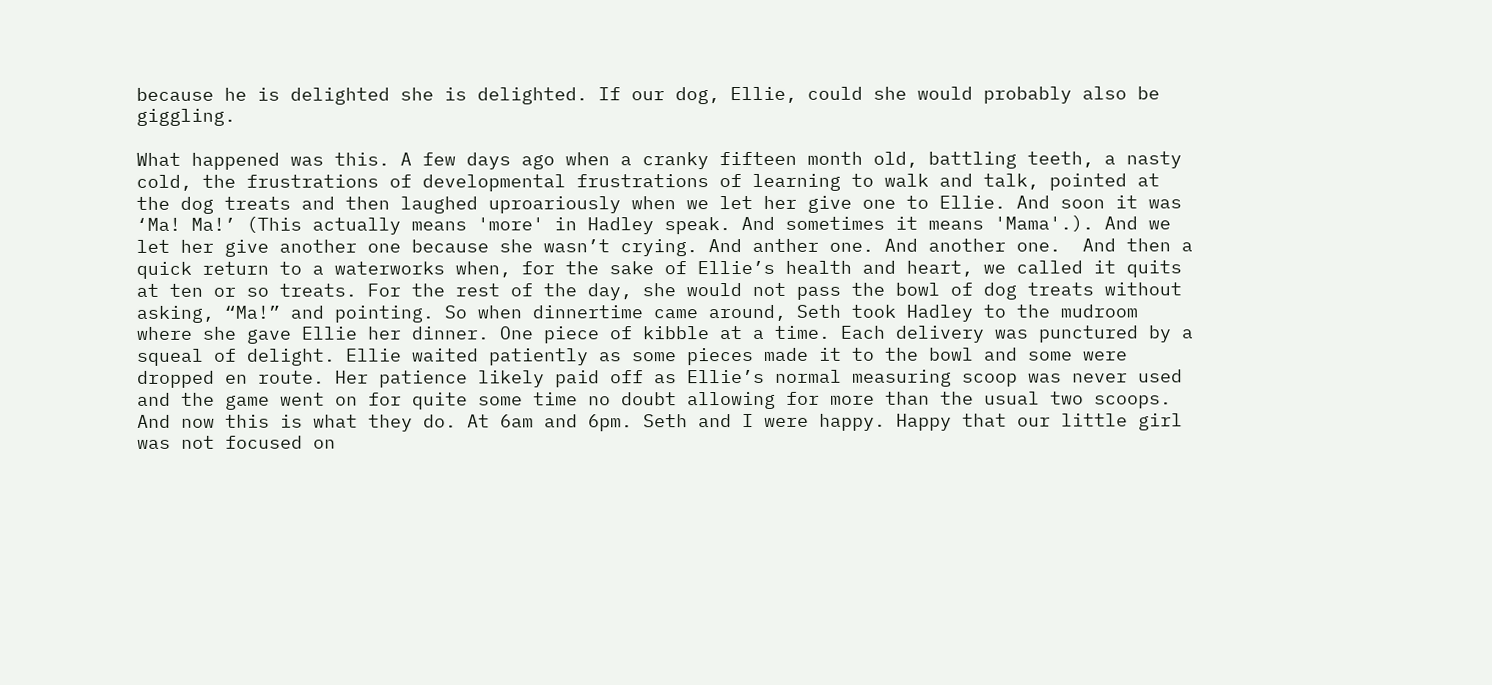because he is delighted she is delighted. If our dog, Ellie, could she would probably also be giggling.

What happened was this. A few days ago when a cranky fifteen month old, battling teeth, a nasty cold, the frustrations of developmental frustrations of learning to walk and talk, pointed at the dog treats and then laughed uproariously when we let her give one to Ellie. And soon it was ‘Ma! Ma!’ (This actually means 'more' in Hadley speak. And sometimes it means 'Mama'.). And we let her give another one because she wasn’t crying. And anther one. And another one.  And then a quick return to a waterworks when, for the sake of Ellie’s health and heart, we called it quits at ten or so treats. For the rest of the day, she would not pass the bowl of dog treats without asking, “Ma!” and pointing. So when dinnertime came around, Seth took Hadley to the mudroom where she gave Ellie her dinner. One piece of kibble at a time. Each delivery was punctured by a squeal of delight. Ellie waited patiently as some pieces made it to the bowl and some were dropped en route. Her patience likely paid off as Ellie’s normal measuring scoop was never used and the game went on for quite some time no doubt allowing for more than the usual two scoops. And now this is what they do. At 6am and 6pm. Seth and I were happy. Happy that our little girl was not focused on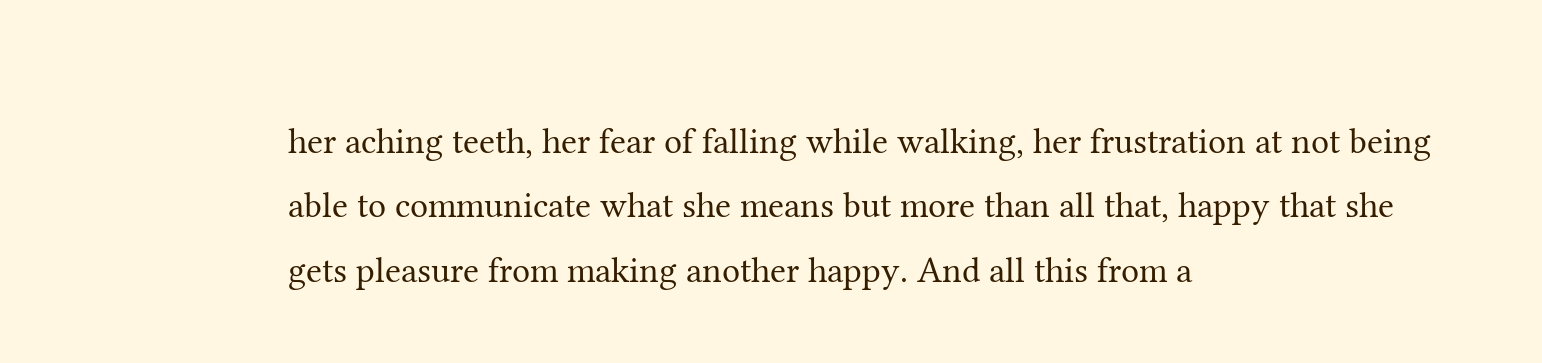her aching teeth, her fear of falling while walking, her frustration at not being able to communicate what she means but more than all that, happy that she gets pleasure from making another happy. And all this from a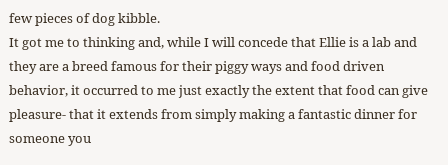few pieces of dog kibble.
It got me to thinking and, while I will concede that Ellie is a lab and they are a breed famous for their piggy ways and food driven behavior, it occurred to me just exactly the extent that food can give pleasure- that it extends from simply making a fantastic dinner for someone you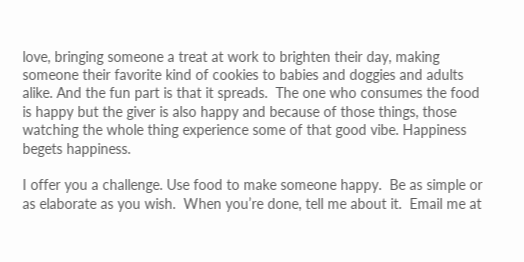love, bringing someone a treat at work to brighten their day, making someone their favorite kind of cookies to babies and doggies and adults alike. And the fun part is that it spreads.  The one who consumes the food is happy but the giver is also happy and because of those things, those watching the whole thing experience some of that good vibe. Happiness begets happiness.

I offer you a challenge. Use food to make someone happy.  Be as simple or as elaborate as you wish.  When you’re done, tell me about it.  Email me at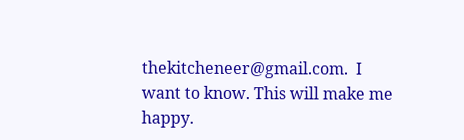thekitcheneer@gmail.com.  I want to know. This will make me happy.